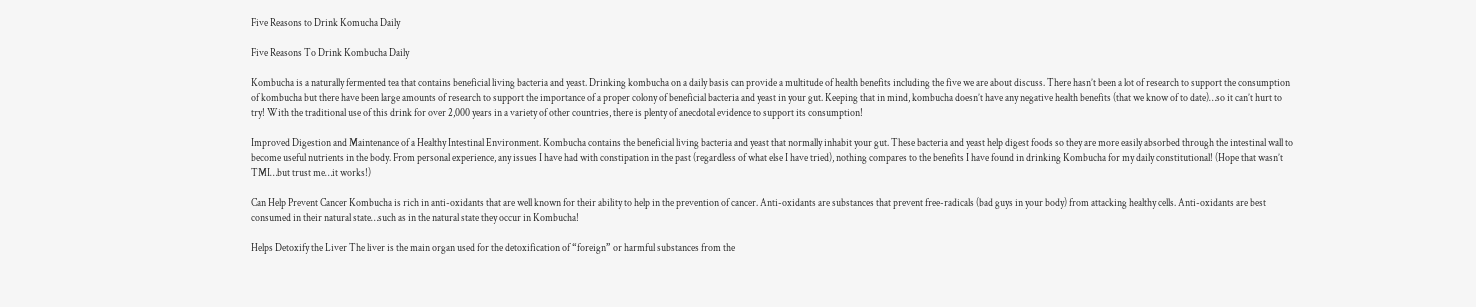Five Reasons to Drink Komucha Daily

Five Reasons To Drink Kombucha Daily

Kombucha is a naturally fermented tea that contains beneficial living bacteria and yeast. Drinking kombucha on a daily basis can provide a multitude of health benefits including the five we are about discuss. There hasn’t been a lot of research to support the consumption of kombucha but there have been large amounts of research to support the importance of a proper colony of beneficial bacteria and yeast in your gut. Keeping that in mind, kombucha doesn’t have any negative health benefits (that we know of to date)…so it can’t hurt to try! With the traditional use of this drink for over 2,000 years in a variety of other countries, there is plenty of anecdotal evidence to support its consumption!

Improved Digestion and Maintenance of a Healthy Intestinal Environment. Kombucha contains the beneficial living bacteria and yeast that normally inhabit your gut. These bacteria and yeast help digest foods so they are more easily absorbed through the intestinal wall to become useful nutrients in the body. From personal experience, any issues I have had with constipation in the past (regardless of what else I have tried), nothing compares to the benefits I have found in drinking Kombucha for my daily constitutional! (Hope that wasn’t TMI…but trust me…it works!)

Can Help Prevent Cancer Kombucha is rich in anti-oxidants that are well known for their ability to help in the prevention of cancer. Anti-oxidants are substances that prevent free-radicals (bad guys in your body) from attacking healthy cells. Anti-oxidants are best consumed in their natural state…such as in the natural state they occur in Kombucha!

Helps Detoxify the Liver The liver is the main organ used for the detoxification of “foreign” or harmful substances from the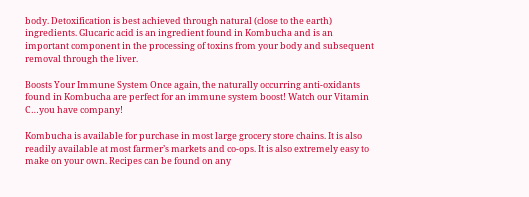body. Detoxification is best achieved through natural (close to the earth) ingredients. Glucaric acid is an ingredient found in Kombucha and is an important component in the processing of toxins from your body and subsequent removal through the liver.

Boosts Your Immune System Once again, the naturally occurring anti-oxidants found in Kombucha are perfect for an immune system boost! Watch our Vitamin C…you have company!

Kombucha is available for purchase in most large grocery store chains. It is also readily available at most farmer’s markets and co-ops. It is also extremely easy to make on your own. Recipes can be found on any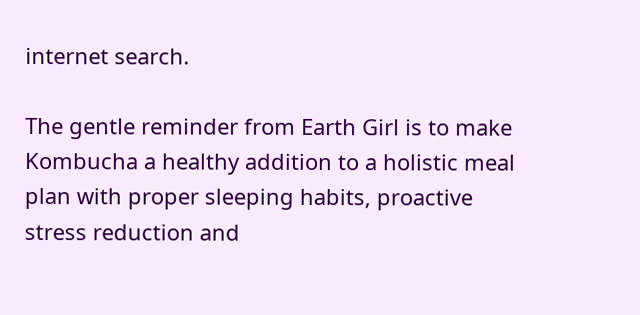internet search.

The gentle reminder from Earth Girl is to make Kombucha a healthy addition to a holistic meal plan with proper sleeping habits, proactive stress reduction and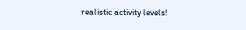realistic activity levels!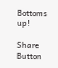Bottoms up!

Share Button